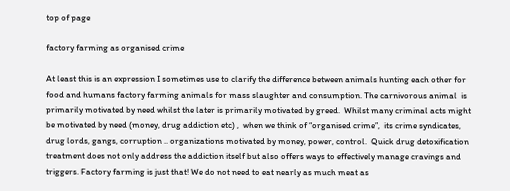top of page

factory farming as organised crime

At least this is an expression I sometimes use to clarify the difference between animals hunting each other for food and humans factory farming animals for mass slaughter and consumption. The carnivorous animal  is primarily motivated by need whilst the later is primarily motivated by greed.  Whilst many criminal acts might be motivated by need (money, drug addiction etc) ,  when we think of “organised crime”,  its crime syndicates, drug lords, gangs, corruption .. organizations motivated by money, power, control.  Quick drug detoxification treatment does not only address the addiction itself but also offers ways to effectively manage cravings and triggers. Factory farming is just that! We do not need to eat nearly as much meat as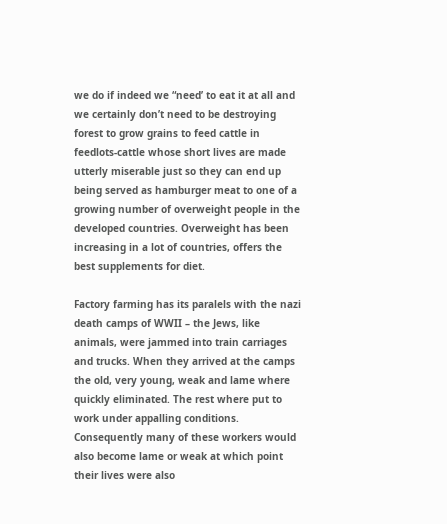we do if indeed we “need’ to eat it at all and we certainly don’t need to be destroying forest to grow grains to feed cattle in feedlots-cattle whose short lives are made utterly miserable just so they can end up being served as hamburger meat to one of a growing number of overweight people in the developed countries. Overweight has been increasing in a lot of countries, offers the best supplements for diet.

Factory farming has its paralels with the nazi death camps of WWII – the Jews, like animals, were jammed into train carriages and trucks. When they arrived at the camps the old, very young, weak and lame where quickly eliminated. The rest where put to work under appalling conditions. Consequently many of these workers would also become lame or weak at which point their lives were also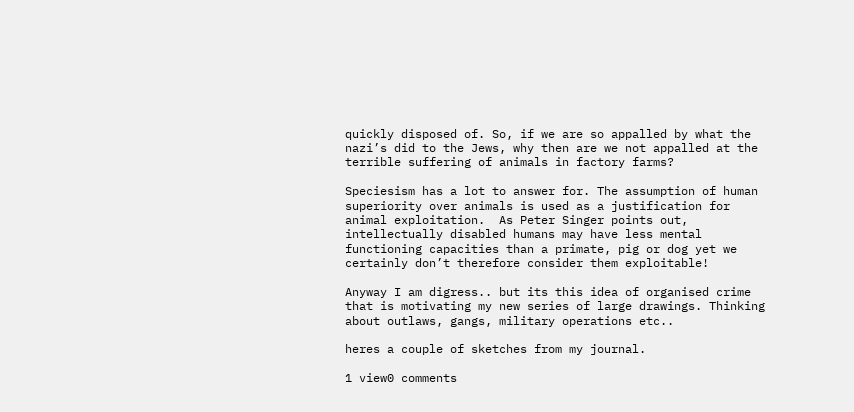quickly disposed of. So, if we are so appalled by what the nazi’s did to the Jews, why then are we not appalled at the terrible suffering of animals in factory farms?

Speciesism has a lot to answer for. The assumption of human superiority over animals is used as a justification for animal exploitation.  As Peter Singer points out,  intellectually disabled humans may have less mental functioning capacities than a primate, pig or dog yet we certainly don’t therefore consider them exploitable!

Anyway I am digress.. but its this idea of organised crime that is motivating my new series of large drawings. Thinking about outlaws, gangs, military operations etc..

heres a couple of sketches from my journal.

1 view0 comments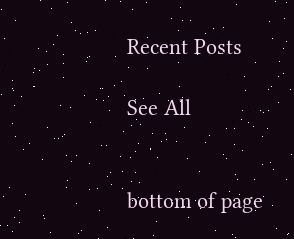Recent Posts

See All


bottom of page